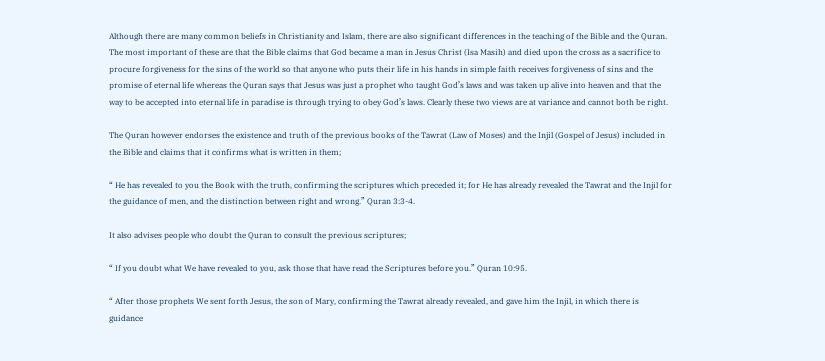Although there are many common beliefs in Christianity and Islam, there are also significant differences in the teaching of the Bible and the Quran. The most important of these are that the Bible claims that God became a man in Jesus Christ (Isa Masih) and died upon the cross as a sacrifice to procure forgiveness for the sins of the world so that anyone who puts their life in his hands in simple faith receives forgiveness of sins and the promise of eternal life whereas the Quran says that Jesus was just a prophet who taught God’s laws and was taken up alive into heaven and that the way to be accepted into eternal life in paradise is through trying to obey God’s laws. Clearly these two views are at variance and cannot both be right.

The Quran however endorses the existence and truth of the previous books of the Tawrat (Law of Moses) and the Injil (Gospel of Jesus) included in the Bible and claims that it confirms what is written in them;

“ He has revealed to you the Book with the truth, confirming the scriptures which preceded it; for He has already revealed the Tawrat and the Injil for the guidance of men, and the distinction between right and wrong.” Quran 3:3-4.

It also advises people who doubt the Quran to consult the previous scriptures;

“ If you doubt what We have revealed to you, ask those that have read the Scriptures before you.” Quran 10:95.

“ After those prophets We sent forth Jesus, the son of Mary, confirming the Tawrat already revealed, and gave him the Injil, in which there is guidance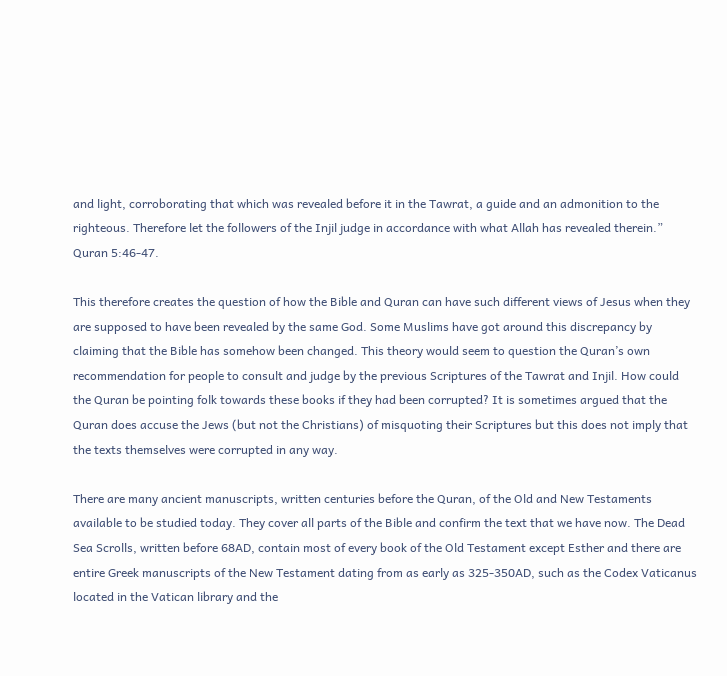and light, corroborating that which was revealed before it in the Tawrat, a guide and an admonition to the righteous. Therefore let the followers of the Injil judge in accordance with what Allah has revealed therein.” Quran 5:46-47.

This therefore creates the question of how the Bible and Quran can have such different views of Jesus when they are supposed to have been revealed by the same God. Some Muslims have got around this discrepancy by claiming that the Bible has somehow been changed. This theory would seem to question the Quran’s own recommendation for people to consult and judge by the previous Scriptures of the Tawrat and Injil. How could the Quran be pointing folk towards these books if they had been corrupted? It is sometimes argued that the Quran does accuse the Jews (but not the Christians) of misquoting their Scriptures but this does not imply that the texts themselves were corrupted in any way.

There are many ancient manuscripts, written centuries before the Quran, of the Old and New Testaments available to be studied today. They cover all parts of the Bible and confirm the text that we have now. The Dead Sea Scrolls, written before 68AD, contain most of every book of the Old Testament except Esther and there are entire Greek manuscripts of the New Testament dating from as early as 325-350AD, such as the Codex Vaticanus located in the Vatican library and the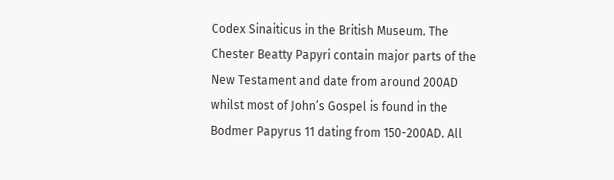Codex Sinaiticus in the British Museum. The Chester Beatty Papyri contain major parts of the New Testament and date from around 200AD whilst most of John’s Gospel is found in the Bodmer Papyrus 11 dating from 150-200AD. All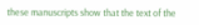these manuscripts show that the text of the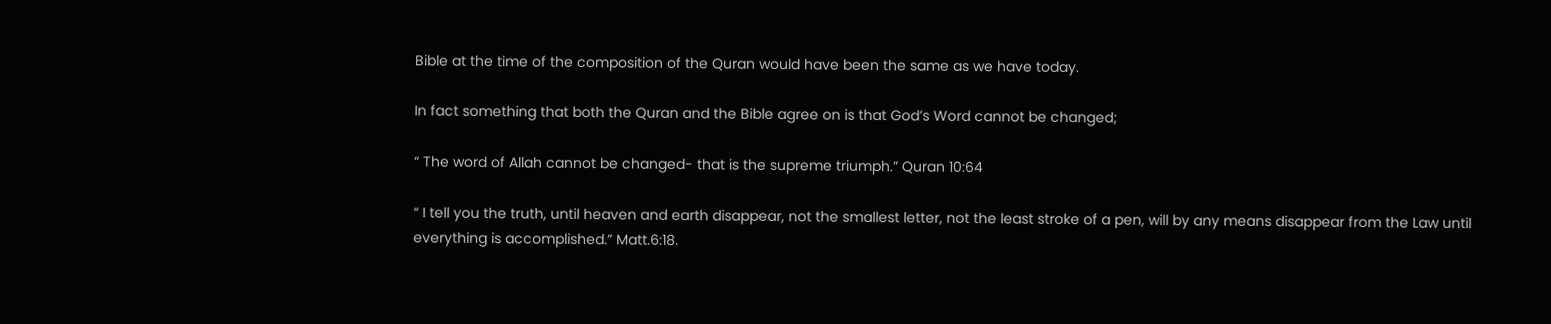Bible at the time of the composition of the Quran would have been the same as we have today.

In fact something that both the Quran and the Bible agree on is that God’s Word cannot be changed;

“ The word of Allah cannot be changed- that is the supreme triumph.” Quran 10:64

“ I tell you the truth, until heaven and earth disappear, not the smallest letter, not the least stroke of a pen, will by any means disappear from the Law until everything is accomplished.” Matt.6:18.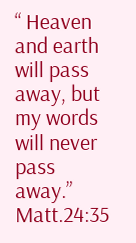“ Heaven and earth will pass away, but my words will never pass away.” Matt.24:35